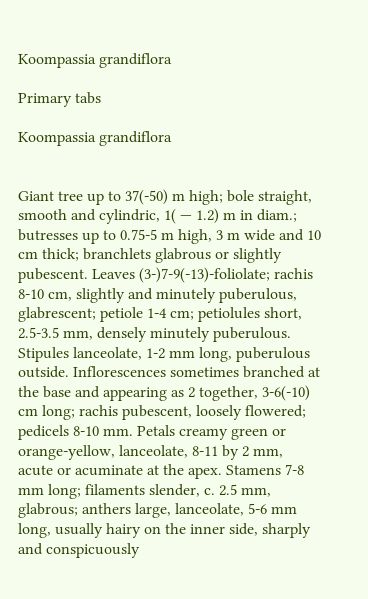Koompassia grandiflora

Primary tabs

Koompassia grandiflora


Giant tree up to 37(-50) m high; bole straight, smooth and cylindric, 1( — 1.2) m in diam.; butresses up to 0.75-5 m high, 3 m wide and 10 cm thick; branchlets glabrous or slightly pubescent. Leaves (3-)7-9(-13)-foliolate; rachis 8-10 cm, slightly and minutely puberulous, glabrescent; petiole 1-4 cm; petiolules short, 2.5-3.5 mm, densely minutely puberulous. Stipules lanceolate, 1-2 mm long, puberulous outside. Inflorescences sometimes branched at the base and appearing as 2 together, 3-6(-10) cm long; rachis pubescent, loosely flowered; pedicels 8-10 mm. Petals creamy green or orange-yellow, lanceolate, 8-11 by 2 mm, acute or acuminate at the apex. Stamens 7-8 mm long; filaments slender, c. 2.5 mm, glabrous; anthers large, lanceolate, 5-6 mm long, usually hairy on the inner side, sharply and conspicuously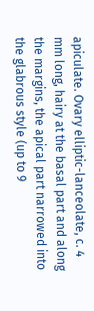apiculate. Ovary elliptic-lanceolate, c. 4 mm long, hairy at the basal part and along the margins, the apical part narrowed into the glabrous style (up to 9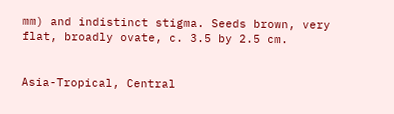mm) and indistinct stigma. Seeds brown, very flat, broadly ovate, c. 3.5 by 2.5 cm.


Asia-Tropical, Central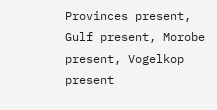Provinces present, Gulf present, Morobe present, Vogelkop present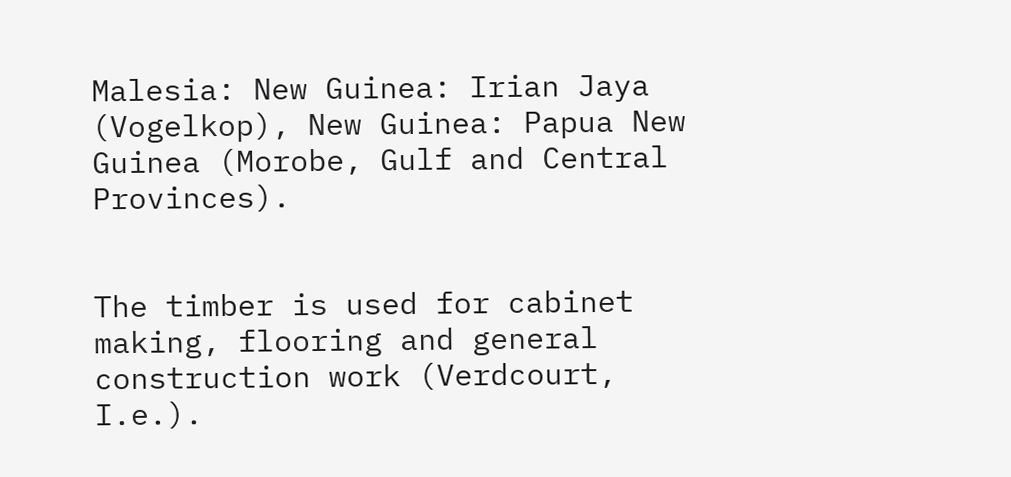Malesia: New Guinea: Irian Jaya (Vogelkop), New Guinea: Papua New Guinea (Morobe, Gulf and Central Provinces).


The timber is used for cabinet making, flooring and general construction work (Verdcourt, I.e.).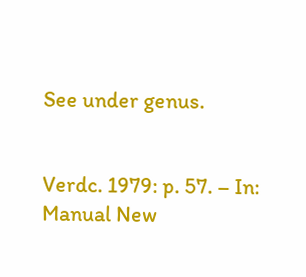See under genus.


Verdc. 1979: p. 57. – In: Manual New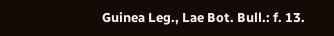Guinea Leg., Lae Bot. Bull.: f. 13.